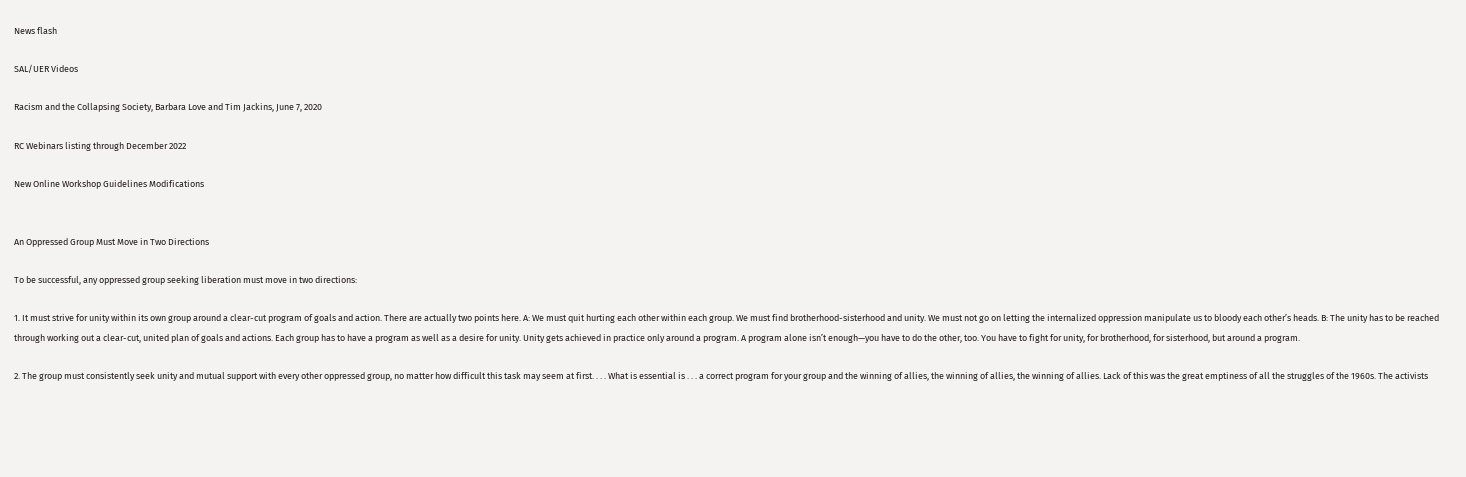News flash

SAL/UER Videos

Racism and the Collapsing Society, Barbara Love and Tim Jackins, June 7, 2020

RC Webinars listing through December 2022

New Online Workshop Guidelines Modifications


An Oppressed Group Must Move in Two Directions

To be successful, any oppressed group seeking liberation must move in two directions:

1. It must strive for unity within its own group around a clear-cut program of goals and action. There are actually two points here. A: We must quit hurting each other within each group. We must find brotherhood-sisterhood and unity. We must not go on letting the internalized oppression manipulate us to bloody each other’s heads. B: The unity has to be reached through working out a clear-cut, united plan of goals and actions. Each group has to have a program as well as a desire for unity. Unity gets achieved in practice only around a program. A program alone isn’t enough—you have to do the other, too. You have to fight for unity, for brotherhood, for sisterhood, but around a program.

2. The group must consistently seek unity and mutual support with every other oppressed group, no matter how difficult this task may seem at first. . . . What is essential is . . . a correct program for your group and the winning of allies, the winning of allies, the winning of allies. Lack of this was the great emptiness of all the struggles of the 1960s. The activists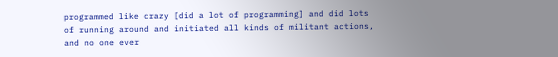programmed like crazy [did a lot of programming] and did lots of running around and initiated all kinds of militant actions, and no one ever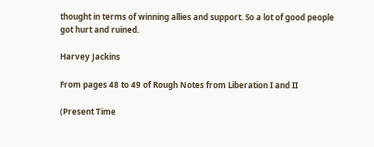thought in terms of winning allies and support. So a lot of good people got hurt and ruined.

Harvey Jackins

From pages 48 to 49 of Rough Notes from Liberation I and II

(Present Time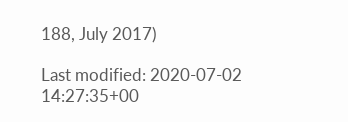188, July 2017)

Last modified: 2020-07-02 14:27:35+00